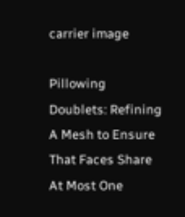carrier image

Pillowing Doublets: Refining A Mesh to Ensure That Faces Share At Most One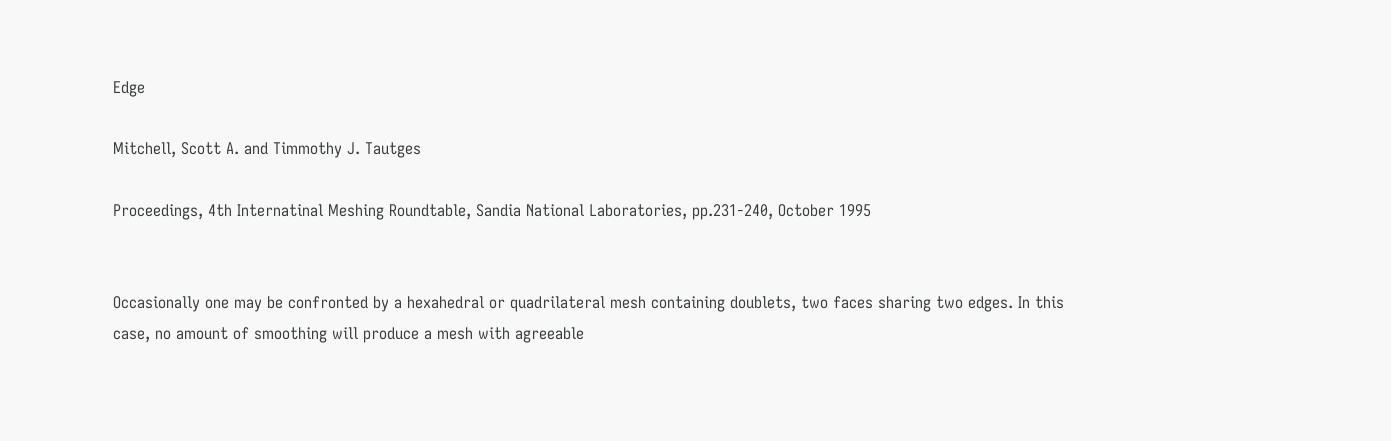Edge

Mitchell, Scott A. and Timmothy J. Tautges

Proceedings, 4th Internatinal Meshing Roundtable, Sandia National Laboratories, pp.231-240, October 1995


Occasionally one may be confronted by a hexahedral or quadrilateral mesh containing doublets, two faces sharing two edges. In this case, no amount of smoothing will produce a mesh with agreeable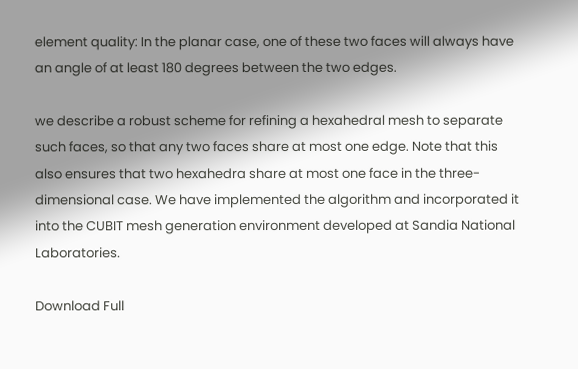element quality: In the planar case, one of these two faces will always have an angle of at least 180 degrees between the two edges.

we describe a robust scheme for refining a hexahedral mesh to separate such faces, so that any two faces share at most one edge. Note that this also ensures that two hexahedra share at most one face in the three-dimensional case. We have implemented the algorithm and incorporated it into the CUBIT mesh generation environment developed at Sandia National Laboratories.

Download Full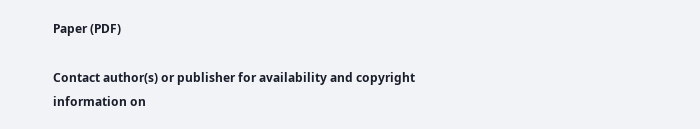Paper (PDF)

Contact author(s) or publisher for availability and copyright information on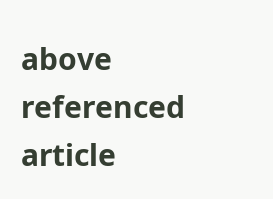above referenced article